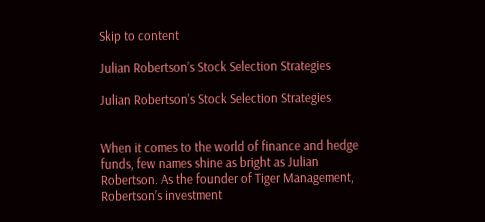Skip to content

Julian Robertson’s Stock Selection Strategies

Julian Robertson's Stock Selection Strategies


When it comes to the world of finance and hedge funds, few names shine as bright as Julian Robertson. As the founder of Tiger Management, Robertson’s investment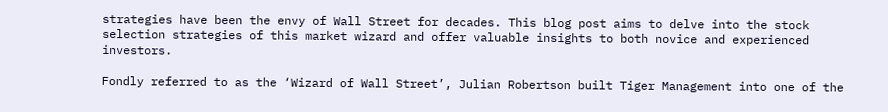strategies have been the envy of Wall Street for decades. This blog post aims to delve into the stock selection strategies of this market wizard and offer valuable insights to both novice and experienced investors.

Fondly referred to as the ‘Wizard of Wall Street’, Julian Robertson built Tiger Management into one of the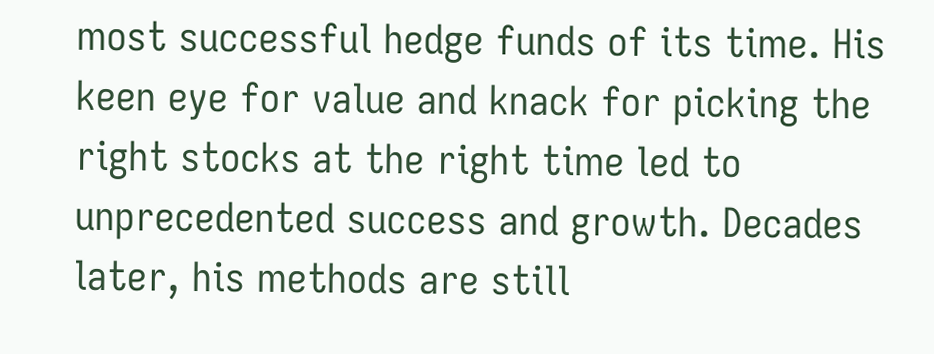most successful hedge funds of its time. His keen eye for value and knack for picking the right stocks at the right time led to unprecedented success and growth. Decades later, his methods are still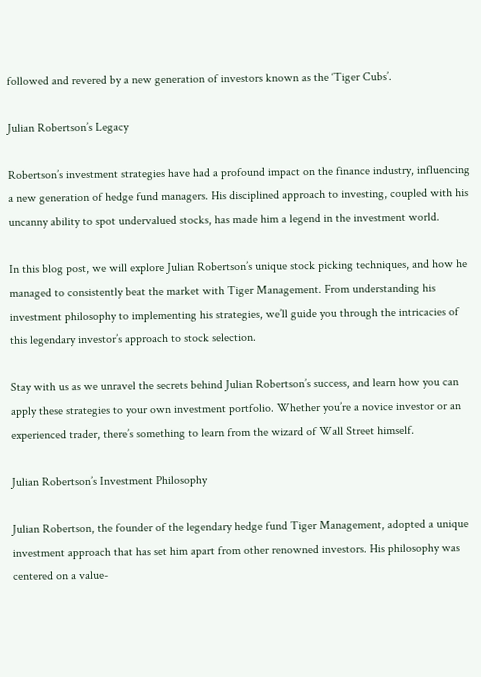followed and revered by a new generation of investors known as the ‘Tiger Cubs’.

Julian Robertson’s Legacy

Robertson’s investment strategies have had a profound impact on the finance industry, influencing a new generation of hedge fund managers. His disciplined approach to investing, coupled with his uncanny ability to spot undervalued stocks, has made him a legend in the investment world.

In this blog post, we will explore Julian Robertson’s unique stock picking techniques, and how he managed to consistently beat the market with Tiger Management. From understanding his investment philosophy to implementing his strategies, we’ll guide you through the intricacies of this legendary investor’s approach to stock selection.

Stay with us as we unravel the secrets behind Julian Robertson’s success, and learn how you can apply these strategies to your own investment portfolio. Whether you’re a novice investor or an experienced trader, there’s something to learn from the wizard of Wall Street himself.

Julian Robertson’s Investment Philosophy

Julian Robertson, the founder of the legendary hedge fund Tiger Management, adopted a unique investment approach that has set him apart from other renowned investors. His philosophy was centered on a value-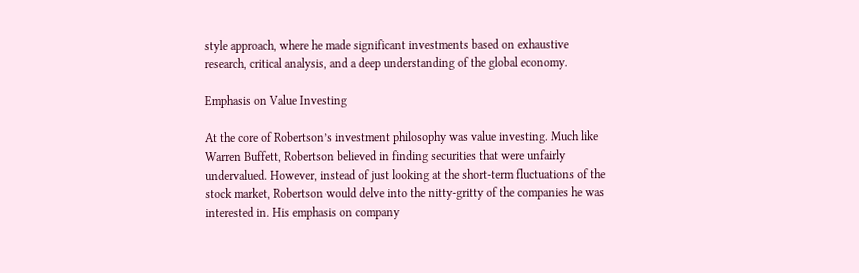style approach, where he made significant investments based on exhaustive research, critical analysis, and a deep understanding of the global economy.

Emphasis on Value Investing

At the core of Robertson’s investment philosophy was value investing. Much like Warren Buffett, Robertson believed in finding securities that were unfairly undervalued. However, instead of just looking at the short-term fluctuations of the stock market, Robertson would delve into the nitty-gritty of the companies he was interested in. His emphasis on company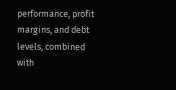performance, profit margins, and debt levels, combined with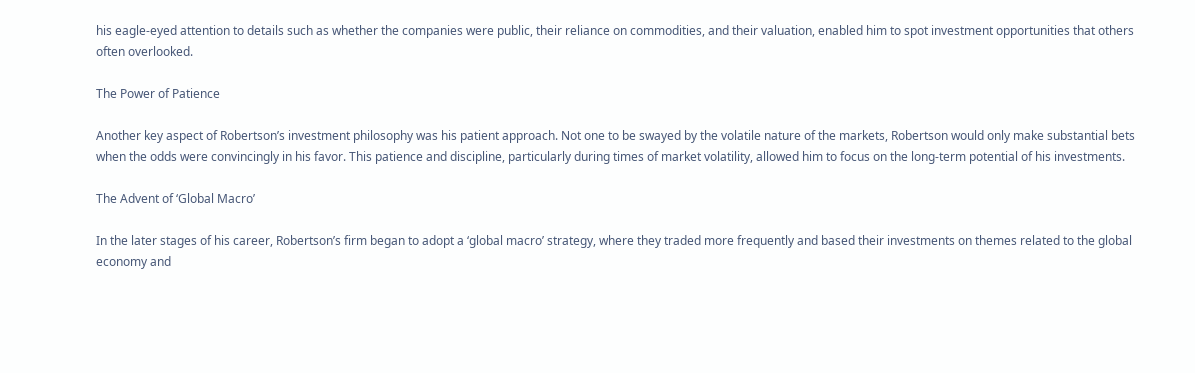his eagle-eyed attention to details such as whether the companies were public, their reliance on commodities, and their valuation, enabled him to spot investment opportunities that others often overlooked.

The Power of Patience

Another key aspect of Robertson’s investment philosophy was his patient approach. Not one to be swayed by the volatile nature of the markets, Robertson would only make substantial bets when the odds were convincingly in his favor. This patience and discipline, particularly during times of market volatility, allowed him to focus on the long-term potential of his investments.

The Advent of ‘Global Macro’

In the later stages of his career, Robertson’s firm began to adopt a ‘global macro’ strategy, where they traded more frequently and based their investments on themes related to the global economy and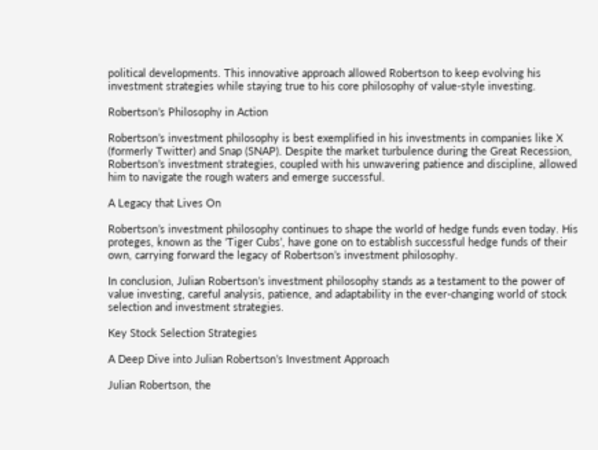political developments. This innovative approach allowed Robertson to keep evolving his investment strategies while staying true to his core philosophy of value-style investing.

Robertson’s Philosophy in Action

Robertson’s investment philosophy is best exemplified in his investments in companies like X (formerly Twitter) and Snap (SNAP). Despite the market turbulence during the Great Recession, Robertson’s investment strategies, coupled with his unwavering patience and discipline, allowed him to navigate the rough waters and emerge successful.

A Legacy that Lives On

Robertson’s investment philosophy continues to shape the world of hedge funds even today. His proteges, known as the ‘Tiger Cubs’, have gone on to establish successful hedge funds of their own, carrying forward the legacy of Robertson’s investment philosophy.

In conclusion, Julian Robertson’s investment philosophy stands as a testament to the power of value investing, careful analysis, patience, and adaptability in the ever-changing world of stock selection and investment strategies.

Key Stock Selection Strategies

A Deep Dive into Julian Robertson’s Investment Approach

Julian Robertson, the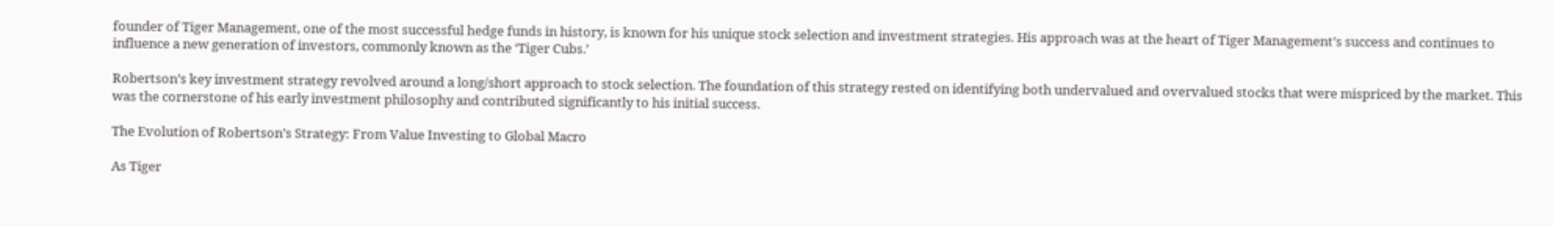founder of Tiger Management, one of the most successful hedge funds in history, is known for his unique stock selection and investment strategies. His approach was at the heart of Tiger Management’s success and continues to influence a new generation of investors, commonly known as the ‘Tiger Cubs.’

Robertson’s key investment strategy revolved around a long/short approach to stock selection. The foundation of this strategy rested on identifying both undervalued and overvalued stocks that were mispriced by the market. This was the cornerstone of his early investment philosophy and contributed significantly to his initial success.

The Evolution of Robertson’s Strategy: From Value Investing to Global Macro

As Tiger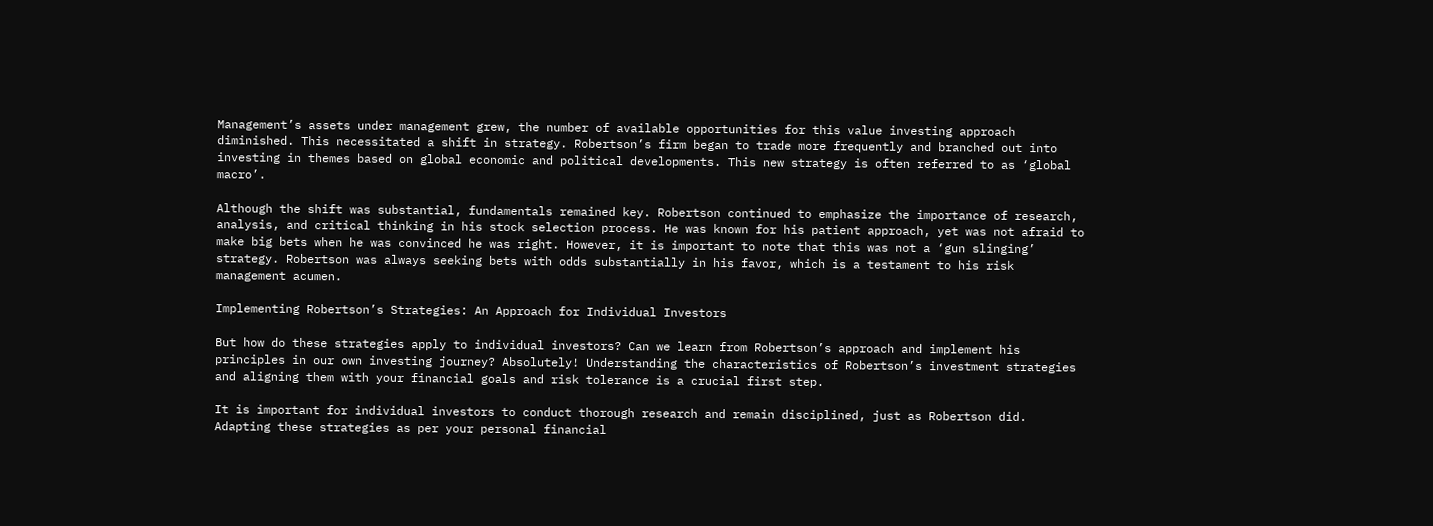Management’s assets under management grew, the number of available opportunities for this value investing approach diminished. This necessitated a shift in strategy. Robertson’s firm began to trade more frequently and branched out into investing in themes based on global economic and political developments. This new strategy is often referred to as ‘global macro’.

Although the shift was substantial, fundamentals remained key. Robertson continued to emphasize the importance of research, analysis, and critical thinking in his stock selection process. He was known for his patient approach, yet was not afraid to make big bets when he was convinced he was right. However, it is important to note that this was not a ‘gun slinging’ strategy. Robertson was always seeking bets with odds substantially in his favor, which is a testament to his risk management acumen.

Implementing Robertson’s Strategies: An Approach for Individual Investors

But how do these strategies apply to individual investors? Can we learn from Robertson’s approach and implement his principles in our own investing journey? Absolutely! Understanding the characteristics of Robertson’s investment strategies and aligning them with your financial goals and risk tolerance is a crucial first step.

It is important for individual investors to conduct thorough research and remain disciplined, just as Robertson did. Adapting these strategies as per your personal financial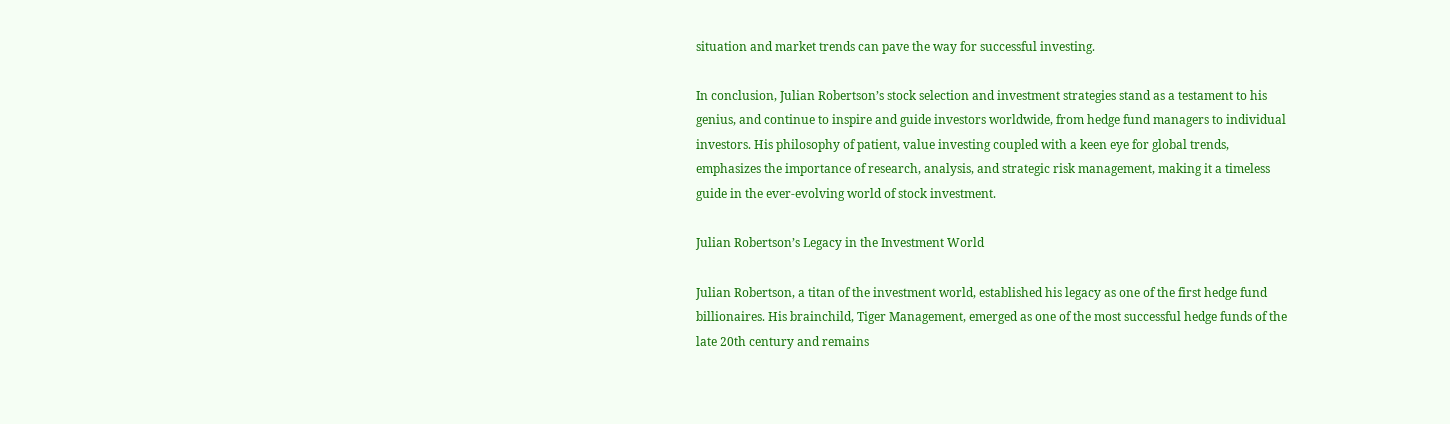situation and market trends can pave the way for successful investing.

In conclusion, Julian Robertson’s stock selection and investment strategies stand as a testament to his genius, and continue to inspire and guide investors worldwide, from hedge fund managers to individual investors. His philosophy of patient, value investing coupled with a keen eye for global trends, emphasizes the importance of research, analysis, and strategic risk management, making it a timeless guide in the ever-evolving world of stock investment.

Julian Robertson’s Legacy in the Investment World

Julian Robertson, a titan of the investment world, established his legacy as one of the first hedge fund billionaires. His brainchild, Tiger Management, emerged as one of the most successful hedge funds of the late 20th century and remains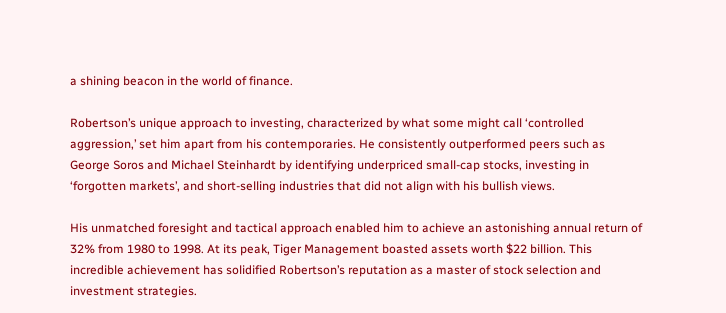a shining beacon in the world of finance.

Robertson’s unique approach to investing, characterized by what some might call ‘controlled aggression,’ set him apart from his contemporaries. He consistently outperformed peers such as George Soros and Michael Steinhardt by identifying underpriced small-cap stocks, investing in ‘forgotten markets’, and short-selling industries that did not align with his bullish views.

His unmatched foresight and tactical approach enabled him to achieve an astonishing annual return of 32% from 1980 to 1998. At its peak, Tiger Management boasted assets worth $22 billion. This incredible achievement has solidified Robertson’s reputation as a master of stock selection and investment strategies.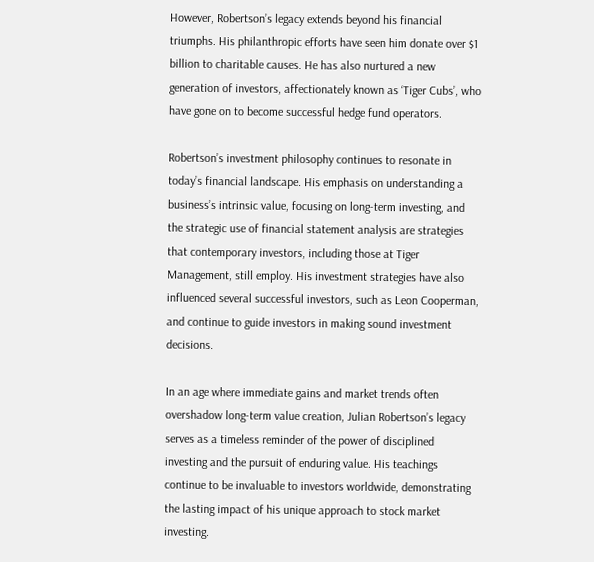However, Robertson’s legacy extends beyond his financial triumphs. His philanthropic efforts have seen him donate over $1 billion to charitable causes. He has also nurtured a new generation of investors, affectionately known as ‘Tiger Cubs’, who have gone on to become successful hedge fund operators.

Robertson’s investment philosophy continues to resonate in today’s financial landscape. His emphasis on understanding a business’s intrinsic value, focusing on long-term investing, and the strategic use of financial statement analysis are strategies that contemporary investors, including those at Tiger Management, still employ. His investment strategies have also influenced several successful investors, such as Leon Cooperman, and continue to guide investors in making sound investment decisions.

In an age where immediate gains and market trends often overshadow long-term value creation, Julian Robertson’s legacy serves as a timeless reminder of the power of disciplined investing and the pursuit of enduring value. His teachings continue to be invaluable to investors worldwide, demonstrating the lasting impact of his unique approach to stock market investing.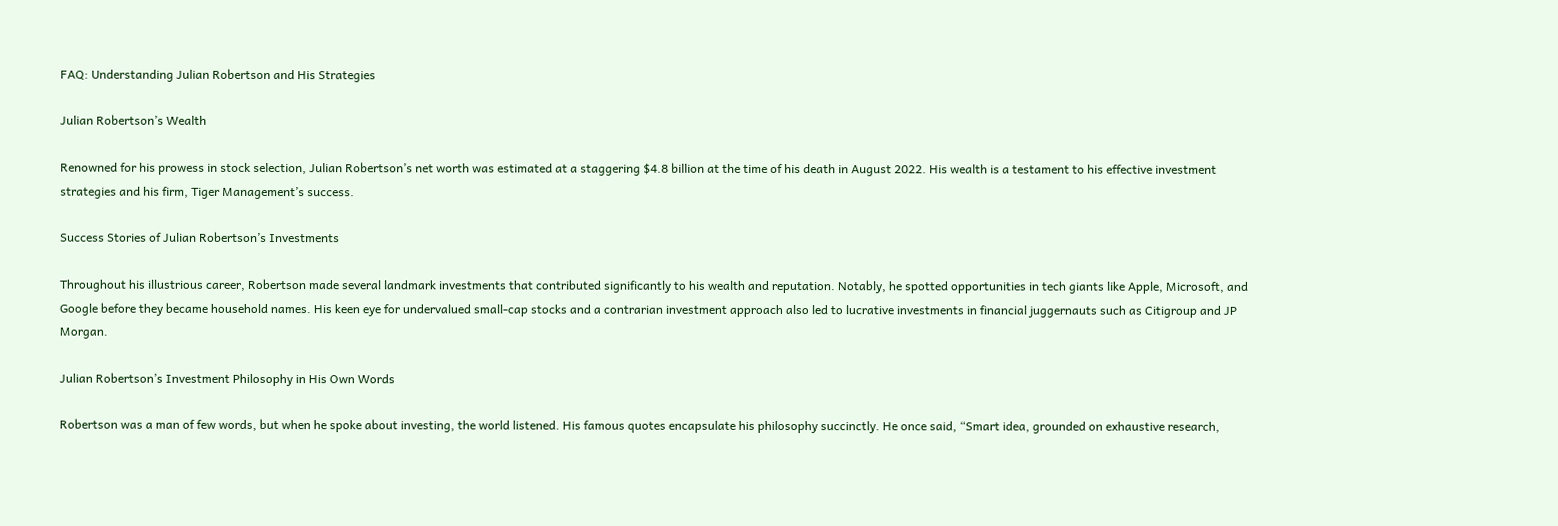FAQ: Understanding Julian Robertson and His Strategies

Julian Robertson’s Wealth

Renowned for his prowess in stock selection, Julian Robertson’s net worth was estimated at a staggering $4.8 billion at the time of his death in August 2022. His wealth is a testament to his effective investment strategies and his firm, Tiger Management’s success.

Success Stories of Julian Robertson’s Investments

Throughout his illustrious career, Robertson made several landmark investments that contributed significantly to his wealth and reputation. Notably, he spotted opportunities in tech giants like Apple, Microsoft, and Google before they became household names. His keen eye for undervalued small-cap stocks and a contrarian investment approach also led to lucrative investments in financial juggernauts such as Citigroup and JP Morgan.

Julian Robertson’s Investment Philosophy in His Own Words

Robertson was a man of few words, but when he spoke about investing, the world listened. His famous quotes encapsulate his philosophy succinctly. He once said, “Smart idea, grounded on exhaustive research,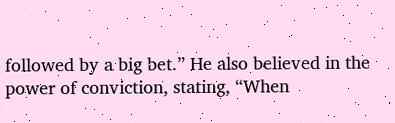followed by a big bet.” He also believed in the power of conviction, stating, “When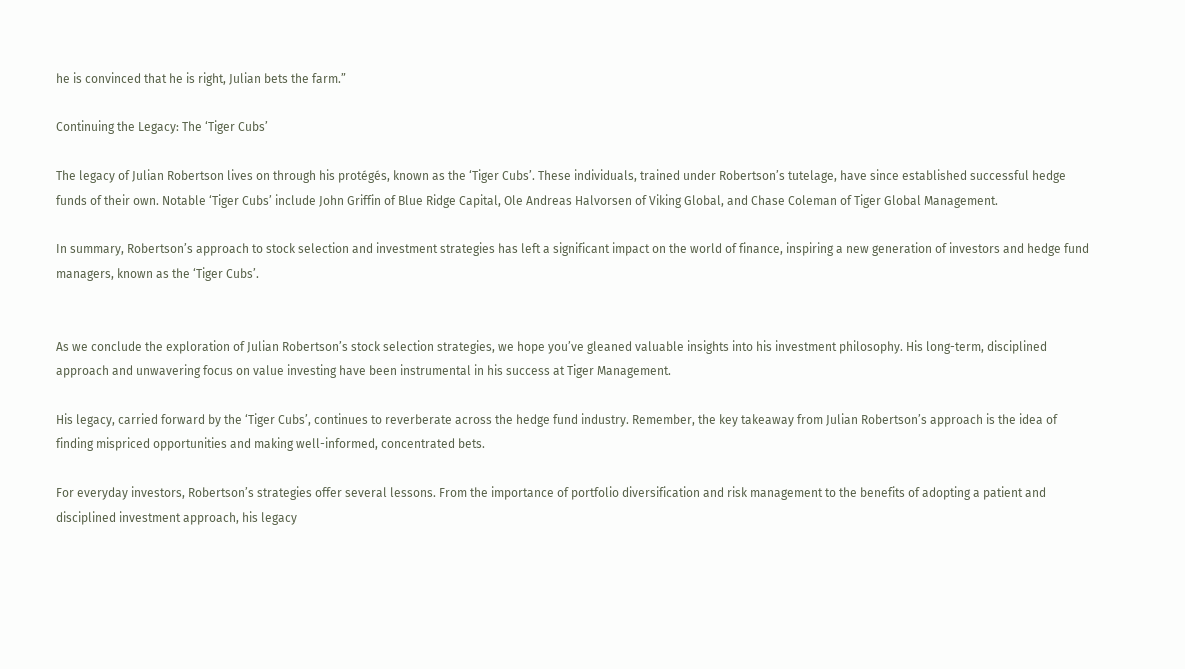he is convinced that he is right, Julian bets the farm.”

Continuing the Legacy: The ‘Tiger Cubs’

The legacy of Julian Robertson lives on through his protégés, known as the ‘Tiger Cubs’. These individuals, trained under Robertson’s tutelage, have since established successful hedge funds of their own. Notable ‘Tiger Cubs’ include John Griffin of Blue Ridge Capital, Ole Andreas Halvorsen of Viking Global, and Chase Coleman of Tiger Global Management.

In summary, Robertson’s approach to stock selection and investment strategies has left a significant impact on the world of finance, inspiring a new generation of investors and hedge fund managers, known as the ‘Tiger Cubs’.


As we conclude the exploration of Julian Robertson’s stock selection strategies, we hope you’ve gleaned valuable insights into his investment philosophy. His long-term, disciplined approach and unwavering focus on value investing have been instrumental in his success at Tiger Management.

His legacy, carried forward by the ‘Tiger Cubs’, continues to reverberate across the hedge fund industry. Remember, the key takeaway from Julian Robertson’s approach is the idea of finding mispriced opportunities and making well-informed, concentrated bets.

For everyday investors, Robertson’s strategies offer several lessons. From the importance of portfolio diversification and risk management to the benefits of adopting a patient and disciplined investment approach, his legacy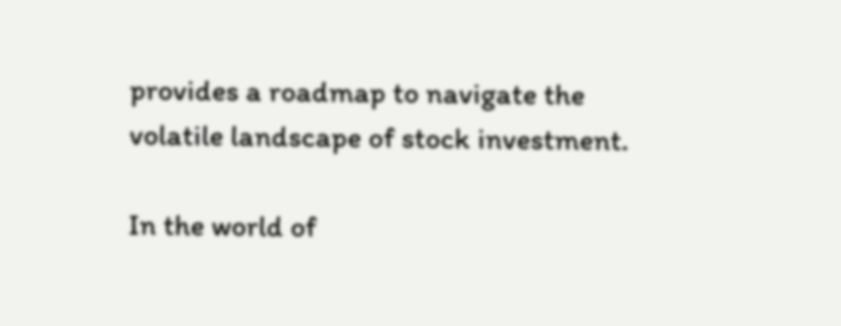provides a roadmap to navigate the volatile landscape of stock investment.

In the world of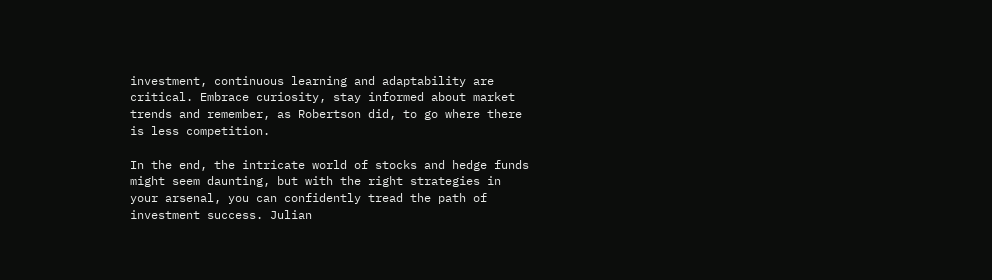investment, continuous learning and adaptability are critical. Embrace curiosity, stay informed about market trends and remember, as Robertson did, to go where there is less competition.

In the end, the intricate world of stocks and hedge funds might seem daunting, but with the right strategies in your arsenal, you can confidently tread the path of investment success. Julian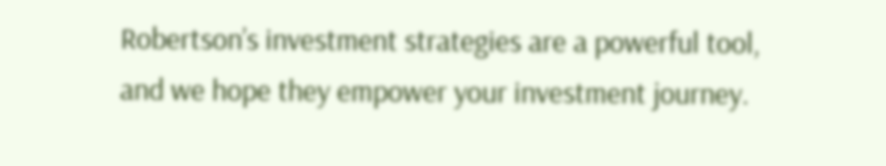Robertson’s investment strategies are a powerful tool, and we hope they empower your investment journey.